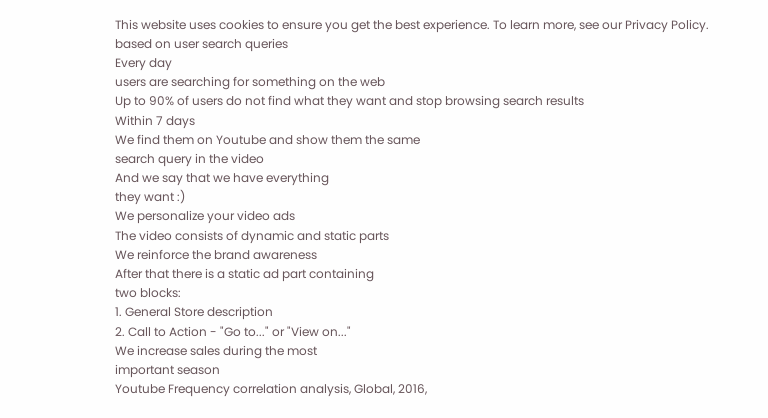This website uses cookies to ensure you get the best experience. To learn more, see our Privacy Policy.
based on user search queries
Every day
users are searching for something on the web
Up to 90% of users do not find what they want and stop browsing search results
Within 7 days
We find them on Youtube and show them the same
search query in the video
And we say that we have everything
they want :)
We personalize your video ads
The video consists of dynamic and static parts
We reinforce the brand awareness
After that there is a static ad part containing
two blocks:
1. General Store description
2. Call to Action - "Go to..." or "View on..."
We increase sales during the most
important season
Youtube Frequency correlation analysis, Global, 2016,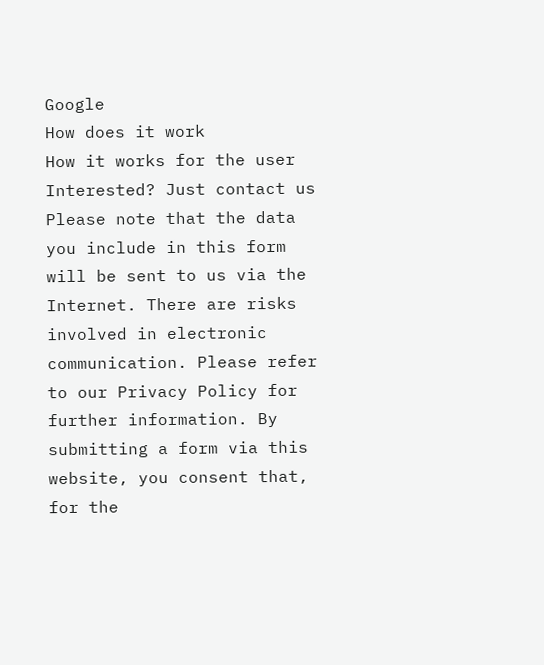Google
How does it work
How it works for the user
Interested? Just contact us
Please note that the data you include in this form will be sent to us via the Internet. There are risks involved in electronic communication. Please refer to our Privacy Policy for further information. By submitting a form via this website, you consent that, for the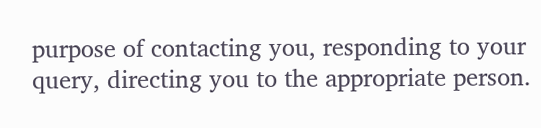purpose of contacting you, responding to your query, directing you to the appropriate person.